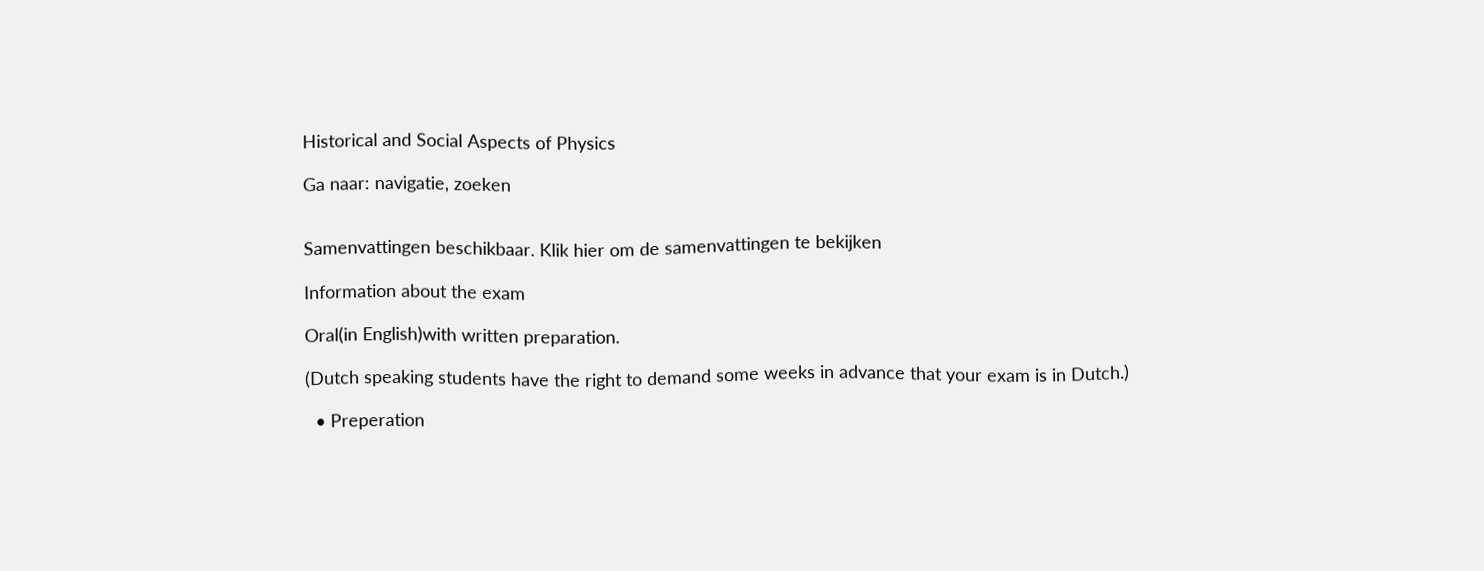Historical and Social Aspects of Physics

Ga naar: navigatie, zoeken


Samenvattingen beschikbaar. Klik hier om de samenvattingen te bekijken

Information about the exam

Oral(in English)with written preparation.

(Dutch speaking students have the right to demand some weeks in advance that your exam is in Dutch.)

  • Preperation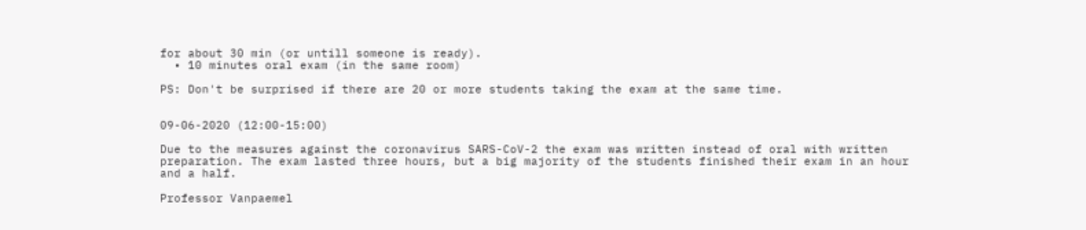for about 30 min (or untill someone is ready).
  • 10 minutes oral exam (in the same room)

PS: Don't be surprised if there are 20 or more students taking the exam at the same time.


09-06-2020 (12:00-15:00)

Due to the measures against the coronavirus SARS-CoV-2 the exam was written instead of oral with written preparation. The exam lasted three hours, but a big majority of the students finished their exam in an hour and a half.

Professor Vanpaemel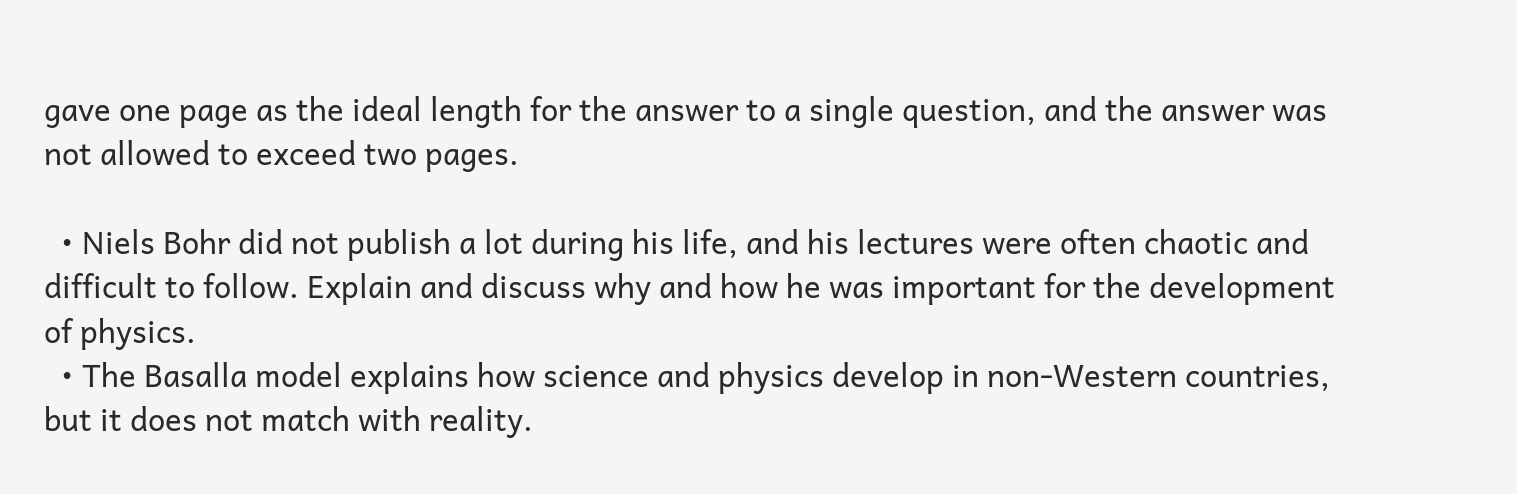gave one page as the ideal length for the answer to a single question, and the answer was not allowed to exceed two pages.

  • Niels Bohr did not publish a lot during his life, and his lectures were often chaotic and difficult to follow. Explain and discuss why and how he was important for the development of physics.
  • The Basalla model explains how science and physics develop in non-Western countries, but it does not match with reality.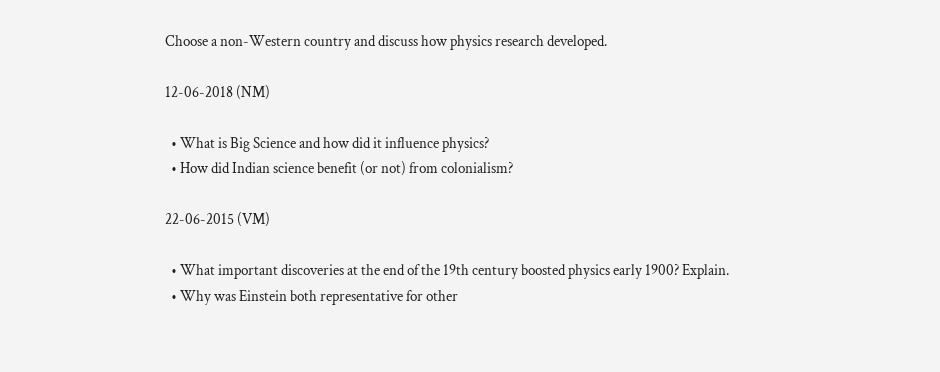Choose a non-Western country and discuss how physics research developed.

12-06-2018 (NM)

  • What is Big Science and how did it influence physics?
  • How did Indian science benefit (or not) from colonialism?

22-06-2015 (VM)

  • What important discoveries at the end of the 19th century boosted physics early 1900? Explain.
  • Why was Einstein both representative for other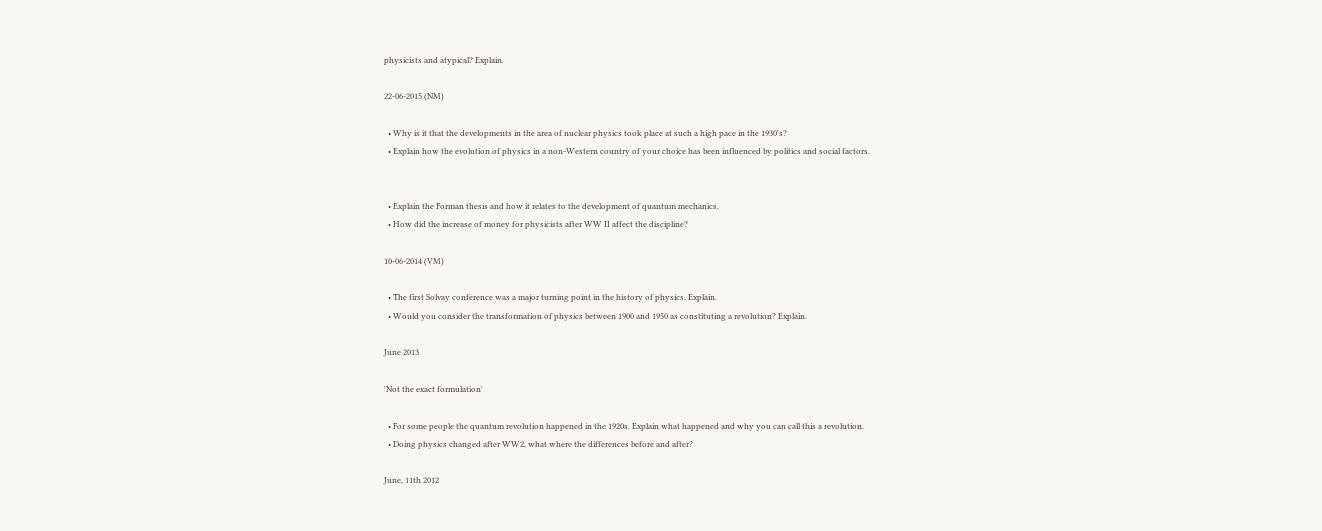physicists and atypical? Explain.

22-06-2015 (NM)

  • Why is it that the developments in the area of nuclear physics took place at such a high pace in the 1930's?
  • Explain how the evolution of physics in a non-Western country of your choice has been influenced by politics and social factors.


  • Explain the Forman thesis and how it relates to the development of quantum mechanics.
  • How did the increase of money for physicists after WW II affect the discipline?

10-06-2014 (VM)

  • The first Solvay conference was a major turning point in the history of physics. Explain.
  • Would you consider the transformation of physics between 1900 and 1950 as constituting a revolution? Explain.

June 2013

'Not the exact formulation'

  • For some people the quantum revolution happened in the 1920s. Explain what happened and why you can call this a revolution.
  • Doing physics changed after WW2, what where the differences before and after?

June, 11th 2012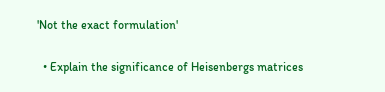'Not the exact formulation'

  • Explain the significance of Heisenbergs matrices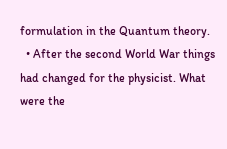formulation in the Quantum theory.
  • After the second World War things had changed for the physicist. What were the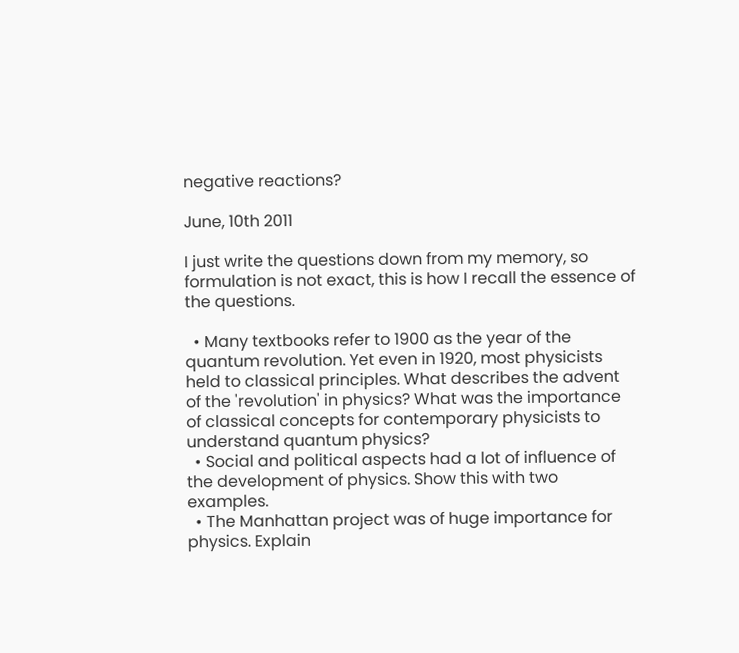negative reactions?

June, 10th 2011

I just write the questions down from my memory, so formulation is not exact, this is how I recall the essence of the questions.

  • Many textbooks refer to 1900 as the year of the quantum revolution. Yet even in 1920, most physicists held to classical principles. What describes the advent of the 'revolution' in physics? What was the importance of classical concepts for contemporary physicists to understand quantum physics?
  • Social and political aspects had a lot of influence of the development of physics. Show this with two examples.
  • The Manhattan project was of huge importance for physics. Explain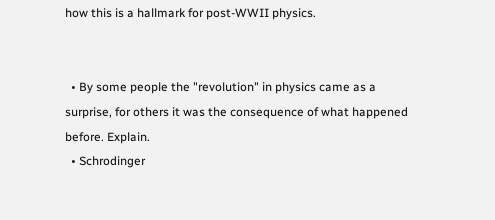how this is a hallmark for post-WWII physics.


  • By some people the "revolution" in physics came as a surprise, for others it was the consequence of what happened before. Explain.
  • Schrodinger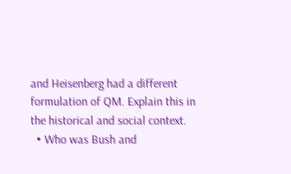and Heisenberg had a different formulation of QM. Explain this in the historical and social context.
  • Who was Bush and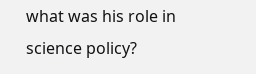what was his role in science policy?